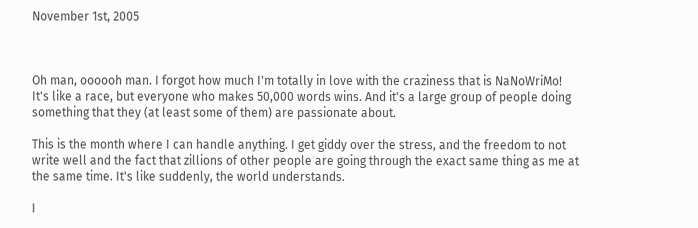November 1st, 2005



Oh man, oooooh man. I forgot how much I'm totally in love with the craziness that is NaNoWriMo! It's like a race, but everyone who makes 50,000 words wins. And it's a large group of people doing something that they (at least some of them) are passionate about.

This is the month where I can handle anything. I get giddy over the stress, and the freedom to not write well and the fact that zillions of other people are going through the exact same thing as me at the same time. It's like suddenly, the world understands.

I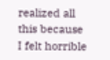realized all this because I felt horrible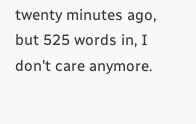twenty minutes ago, but 525 words in, I don't care anymore.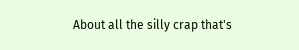About all the silly crap that's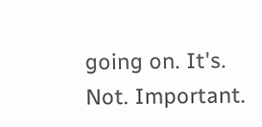going on. It's. Not. Important.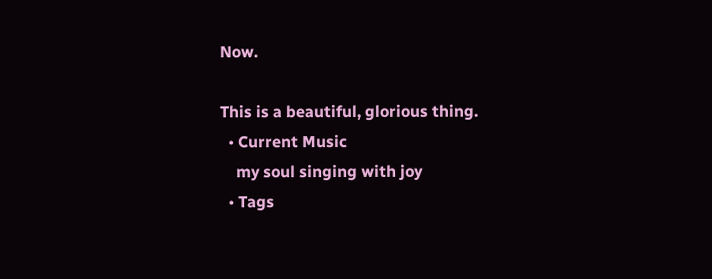Now.

This is a beautiful, glorious thing.
  • Current Music
    my soul singing with joy
  • Tags